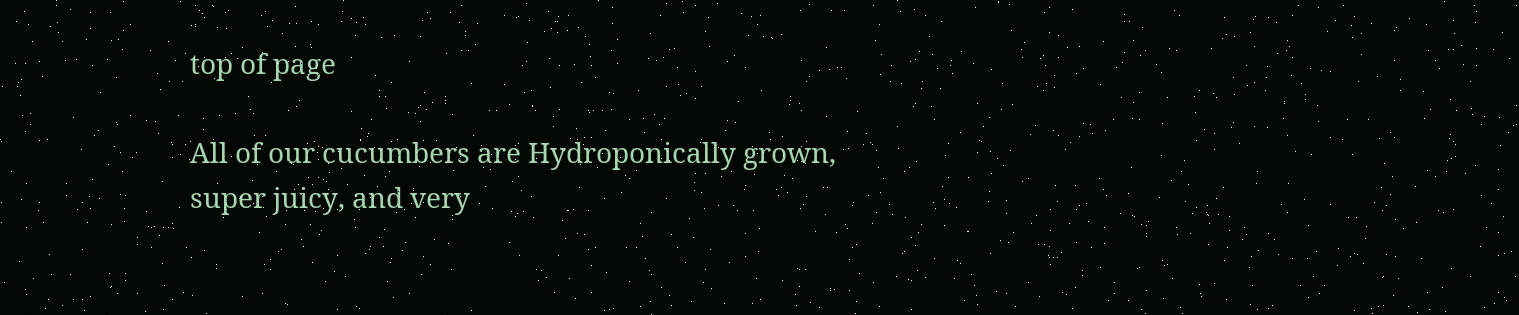top of page

All of our cucumbers are Hydroponically grown, super juicy, and very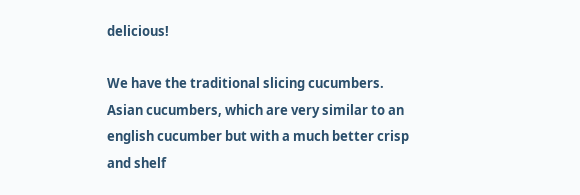delicious!

We have the traditional slicing cucumbers. Asian cucumbers, which are very similar to an english cucumber but with a much better crisp and shelf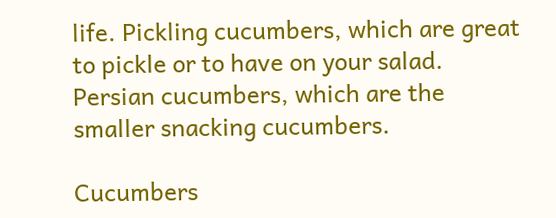life. Pickling cucumbers, which are great to pickle or to have on your salad. Persian cucumbers, which are the smaller snacking cucumbers.

Cucumbers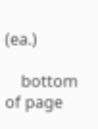(ea.)

    bottom of page